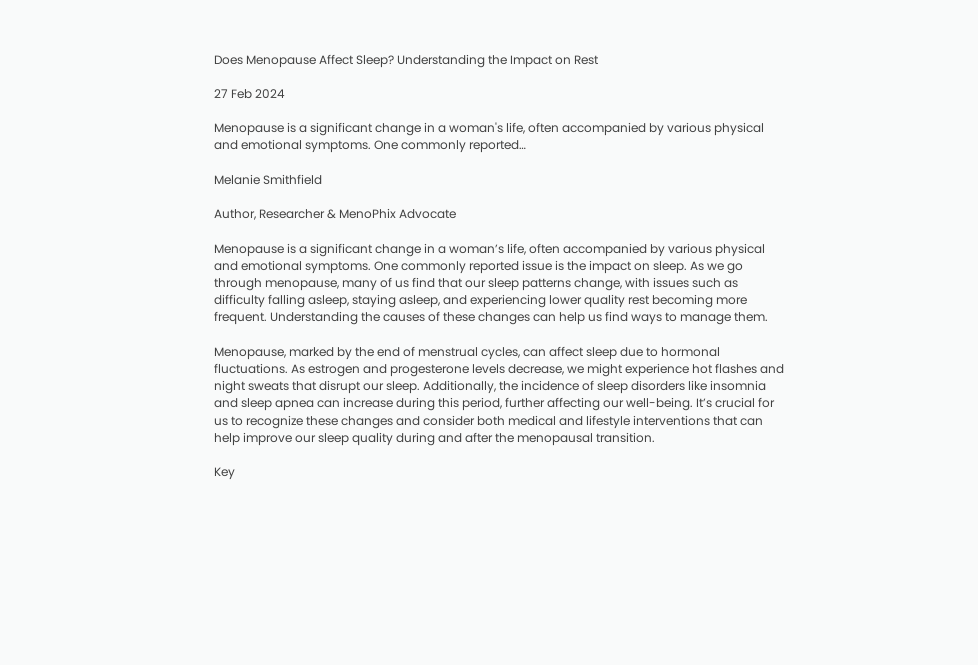Does Menopause Affect Sleep? Understanding the Impact on Rest

27 Feb 2024

Menopause is a significant change in a woman's life, often accompanied by various physical and emotional symptoms. One commonly reported…

Melanie Smithfield

Author, Researcher & MenoPhix Advocate

Menopause is a significant change in a woman’s life, often accompanied by various physical and emotional symptoms. One commonly reported issue is the impact on sleep. As we go through menopause, many of us find that our sleep patterns change, with issues such as difficulty falling asleep, staying asleep, and experiencing lower quality rest becoming more frequent. Understanding the causes of these changes can help us find ways to manage them.

Menopause, marked by the end of menstrual cycles, can affect sleep due to hormonal fluctuations. As estrogen and progesterone levels decrease, we might experience hot flashes and night sweats that disrupt our sleep. Additionally, the incidence of sleep disorders like insomnia and sleep apnea can increase during this period, further affecting our well-being. It’s crucial for us to recognize these changes and consider both medical and lifestyle interventions that can help improve our sleep quality during and after the menopausal transition.

Key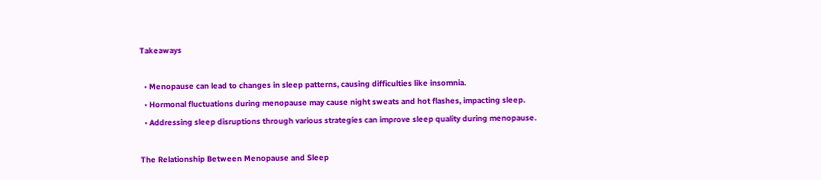Takeaways

  • Menopause can lead to changes in sleep patterns, causing difficulties like insomnia.
  • Hormonal fluctuations during menopause may cause night sweats and hot flashes, impacting sleep.
  • Addressing sleep disruptions through various strategies can improve sleep quality during menopause.

The Relationship Between Menopause and Sleep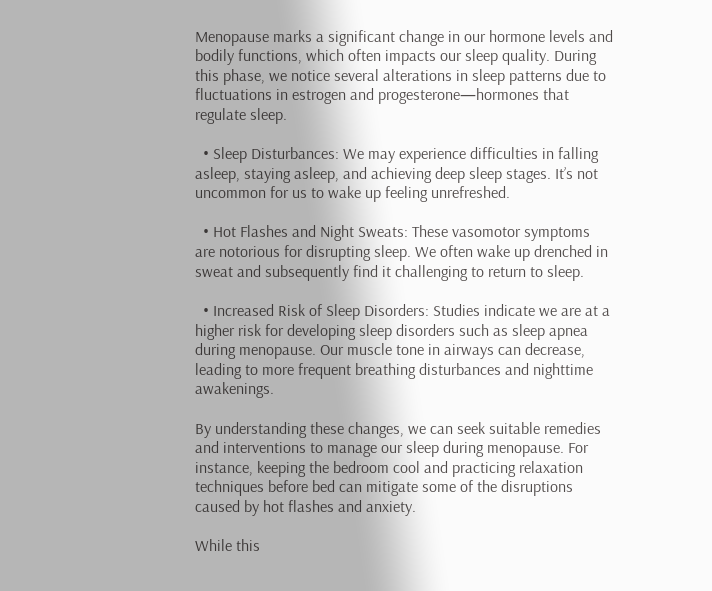Menopause marks a significant change in our hormone levels and bodily functions, which often impacts our sleep quality. During this phase, we notice several alterations in sleep patterns due to fluctuations in estrogen and progesterone—hormones that regulate sleep.

  • Sleep Disturbances: We may experience difficulties in falling asleep, staying asleep, and achieving deep sleep stages. It’s not uncommon for us to wake up feeling unrefreshed.

  • Hot Flashes and Night Sweats: These vasomotor symptoms are notorious for disrupting sleep. We often wake up drenched in sweat and subsequently find it challenging to return to sleep.

  • Increased Risk of Sleep Disorders: Studies indicate we are at a higher risk for developing sleep disorders such as sleep apnea during menopause. Our muscle tone in airways can decrease, leading to more frequent breathing disturbances and nighttime awakenings.

By understanding these changes, we can seek suitable remedies and interventions to manage our sleep during menopause. For instance, keeping the bedroom cool and practicing relaxation techniques before bed can mitigate some of the disruptions caused by hot flashes and anxiety.

While this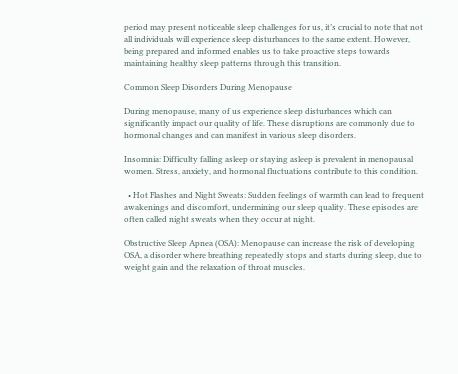period may present noticeable sleep challenges for us, it’s crucial to note that not all individuals will experience sleep disturbances to the same extent. However, being prepared and informed enables us to take proactive steps towards maintaining healthy sleep patterns through this transition.

Common Sleep Disorders During Menopause

During menopause, many of us experience sleep disturbances which can significantly impact our quality of life. These disruptions are commonly due to hormonal changes and can manifest in various sleep disorders.

Insomnia: Difficulty falling asleep or staying asleep is prevalent in menopausal women. Stress, anxiety, and hormonal fluctuations contribute to this condition.

  • Hot Flashes and Night Sweats: Sudden feelings of warmth can lead to frequent awakenings and discomfort, undermining our sleep quality. These episodes are often called night sweats when they occur at night.

Obstructive Sleep Apnea (OSA): Menopause can increase the risk of developing OSA, a disorder where breathing repeatedly stops and starts during sleep, due to weight gain and the relaxation of throat muscles.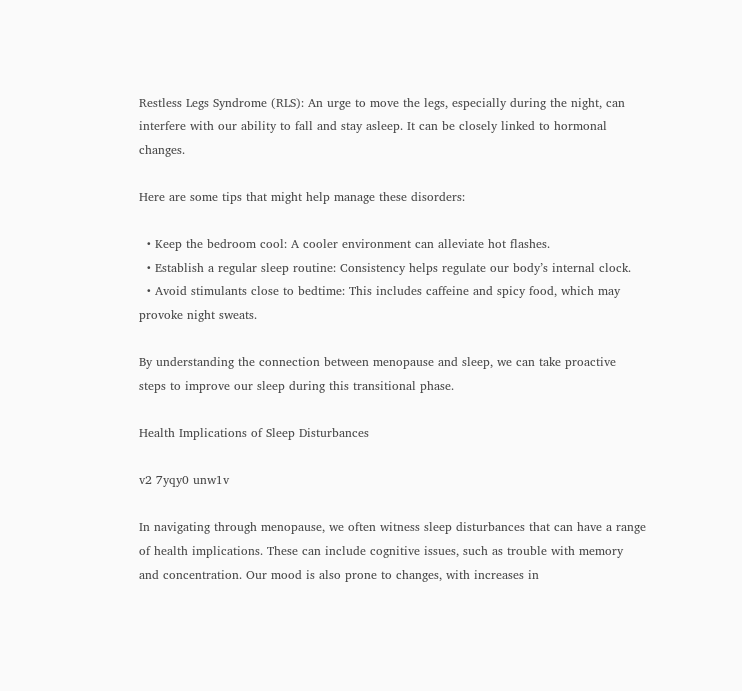Restless Legs Syndrome (RLS): An urge to move the legs, especially during the night, can interfere with our ability to fall and stay asleep. It can be closely linked to hormonal changes.

Here are some tips that might help manage these disorders:

  • Keep the bedroom cool: A cooler environment can alleviate hot flashes.
  • Establish a regular sleep routine: Consistency helps regulate our body’s internal clock.
  • Avoid stimulants close to bedtime: This includes caffeine and spicy food, which may provoke night sweats.

By understanding the connection between menopause and sleep, we can take proactive steps to improve our sleep during this transitional phase.

Health Implications of Sleep Disturbances

v2 7yqy0 unw1v

In navigating through menopause, we often witness sleep disturbances that can have a range of health implications. These can include cognitive issues, such as trouble with memory and concentration. Our mood is also prone to changes, with increases in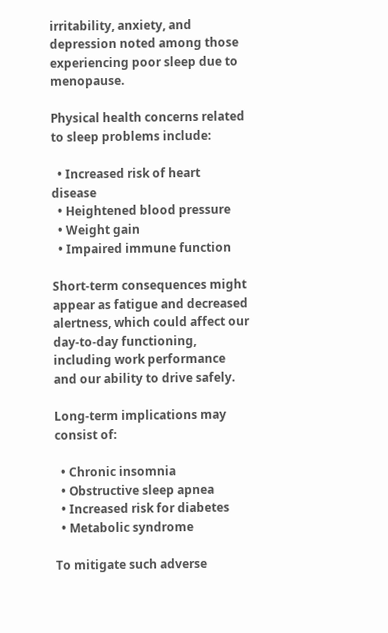irritability, anxiety, and depression noted among those experiencing poor sleep due to menopause.

Physical health concerns related to sleep problems include:

  • Increased risk of heart disease
  • Heightened blood pressure
  • Weight gain
  • Impaired immune function

Short-term consequences might appear as fatigue and decreased alertness, which could affect our day-to-day functioning, including work performance and our ability to drive safely.

Long-term implications may consist of:

  • Chronic insomnia
  • Obstructive sleep apnea
  • Increased risk for diabetes
  • Metabolic syndrome

To mitigate such adverse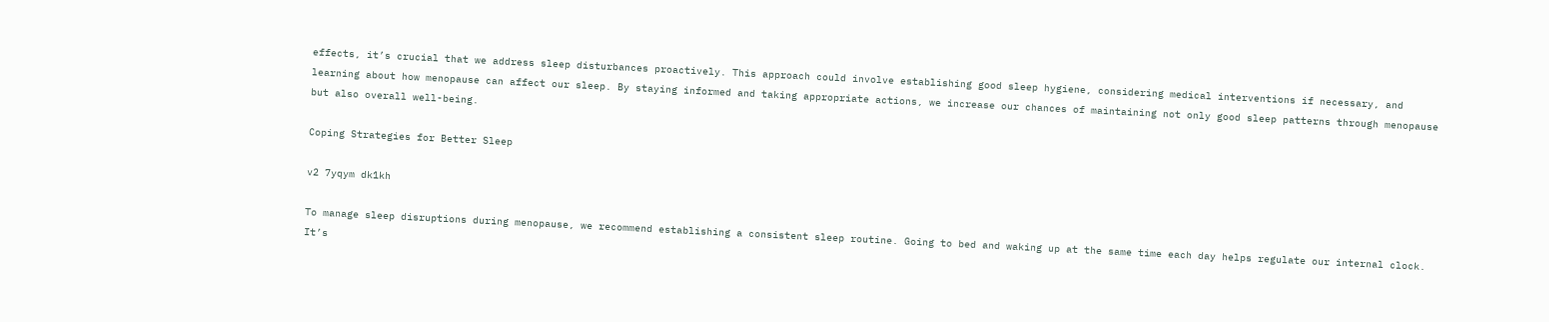effects, it’s crucial that we address sleep disturbances proactively. This approach could involve establishing good sleep hygiene, considering medical interventions if necessary, and learning about how menopause can affect our sleep. By staying informed and taking appropriate actions, we increase our chances of maintaining not only good sleep patterns through menopause but also overall well-being.

Coping Strategies for Better Sleep

v2 7yqym dk1kh

To manage sleep disruptions during menopause, we recommend establishing a consistent sleep routine. Going to bed and waking up at the same time each day helps regulate our internal clock. It’s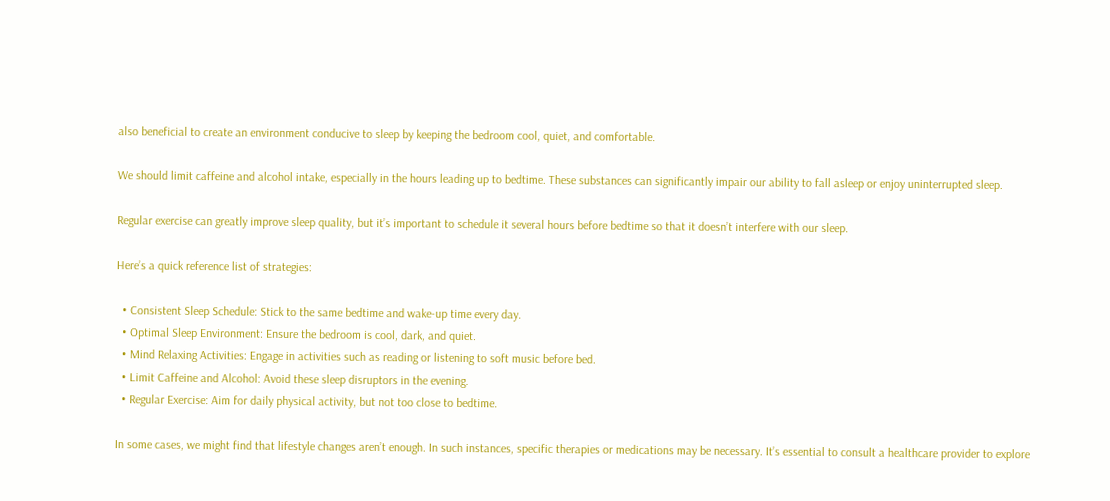also beneficial to create an environment conducive to sleep by keeping the bedroom cool, quiet, and comfortable.

We should limit caffeine and alcohol intake, especially in the hours leading up to bedtime. These substances can significantly impair our ability to fall asleep or enjoy uninterrupted sleep.

Regular exercise can greatly improve sleep quality, but it’s important to schedule it several hours before bedtime so that it doesn’t interfere with our sleep.

Here’s a quick reference list of strategies:

  • Consistent Sleep Schedule: Stick to the same bedtime and wake-up time every day.
  • Optimal Sleep Environment: Ensure the bedroom is cool, dark, and quiet.
  • Mind Relaxing Activities: Engage in activities such as reading or listening to soft music before bed.
  • Limit Caffeine and Alcohol: Avoid these sleep disruptors in the evening.
  • Regular Exercise: Aim for daily physical activity, but not too close to bedtime.

In some cases, we might find that lifestyle changes aren’t enough. In such instances, specific therapies or medications may be necessary. It’s essential to consult a healthcare provider to explore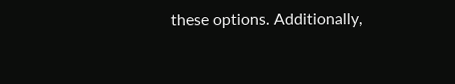these options. Additionally,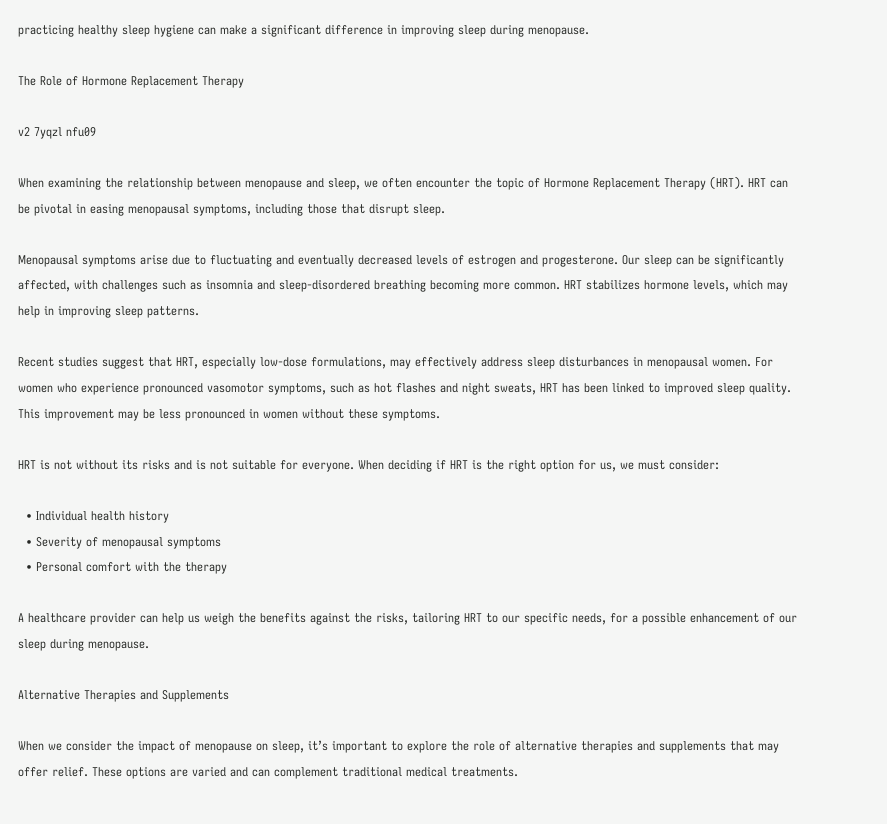practicing healthy sleep hygiene can make a significant difference in improving sleep during menopause.

The Role of Hormone Replacement Therapy

v2 7yqzl nfu09

When examining the relationship between menopause and sleep, we often encounter the topic of Hormone Replacement Therapy (HRT). HRT can be pivotal in easing menopausal symptoms, including those that disrupt sleep.

Menopausal symptoms arise due to fluctuating and eventually decreased levels of estrogen and progesterone. Our sleep can be significantly affected, with challenges such as insomnia and sleep-disordered breathing becoming more common. HRT stabilizes hormone levels, which may help in improving sleep patterns.

Recent studies suggest that HRT, especially low-dose formulations, may effectively address sleep disturbances in menopausal women. For women who experience pronounced vasomotor symptoms, such as hot flashes and night sweats, HRT has been linked to improved sleep quality. This improvement may be less pronounced in women without these symptoms.

HRT is not without its risks and is not suitable for everyone. When deciding if HRT is the right option for us, we must consider:

  • Individual health history
  • Severity of menopausal symptoms
  • Personal comfort with the therapy

A healthcare provider can help us weigh the benefits against the risks, tailoring HRT to our specific needs, for a possible enhancement of our sleep during menopause.

Alternative Therapies and Supplements

When we consider the impact of menopause on sleep, it’s important to explore the role of alternative therapies and supplements that may offer relief. These options are varied and can complement traditional medical treatments.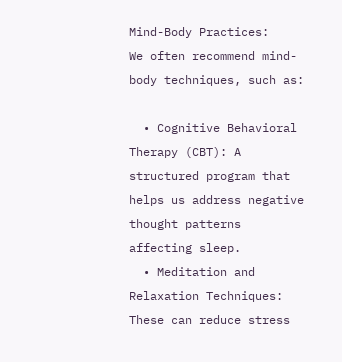Mind-Body Practices:
We often recommend mind-body techniques, such as:

  • Cognitive Behavioral Therapy (CBT): A structured program that helps us address negative thought patterns affecting sleep.
  • Meditation and Relaxation Techniques: These can reduce stress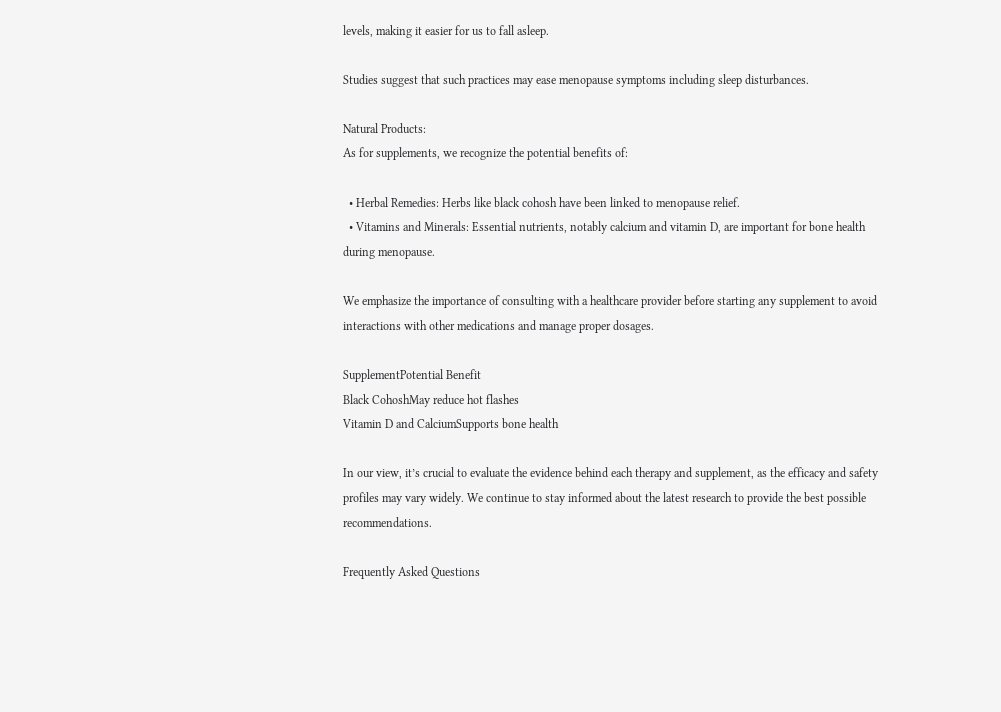levels, making it easier for us to fall asleep.

Studies suggest that such practices may ease menopause symptoms including sleep disturbances.

Natural Products:
As for supplements, we recognize the potential benefits of:

  • Herbal Remedies: Herbs like black cohosh have been linked to menopause relief.
  • Vitamins and Minerals: Essential nutrients, notably calcium and vitamin D, are important for bone health during menopause.

We emphasize the importance of consulting with a healthcare provider before starting any supplement to avoid interactions with other medications and manage proper dosages.

SupplementPotential Benefit
Black CohoshMay reduce hot flashes
Vitamin D and CalciumSupports bone health

In our view, it’s crucial to evaluate the evidence behind each therapy and supplement, as the efficacy and safety profiles may vary widely. We continue to stay informed about the latest research to provide the best possible recommendations.

Frequently Asked Questions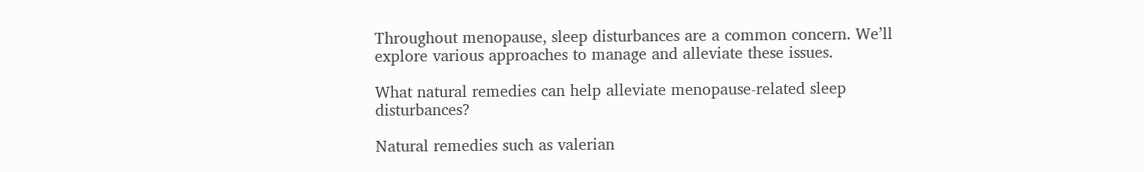Throughout menopause, sleep disturbances are a common concern. We’ll explore various approaches to manage and alleviate these issues.

What natural remedies can help alleviate menopause-related sleep disturbances?

Natural remedies such as valerian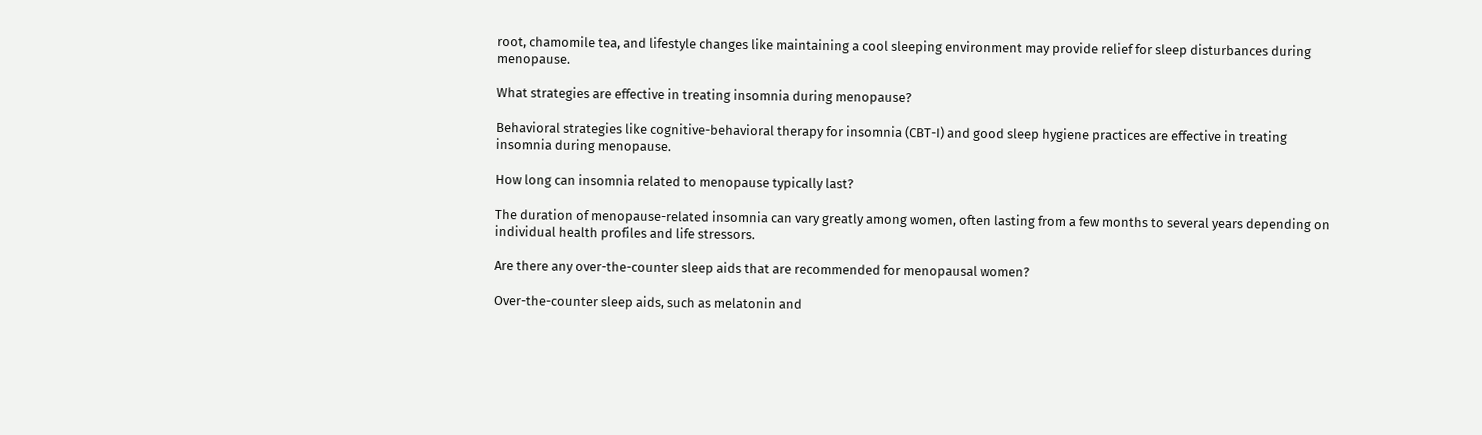root, chamomile tea, and lifestyle changes like maintaining a cool sleeping environment may provide relief for sleep disturbances during menopause.

What strategies are effective in treating insomnia during menopause?

Behavioral strategies like cognitive-behavioral therapy for insomnia (CBT-I) and good sleep hygiene practices are effective in treating insomnia during menopause.

How long can insomnia related to menopause typically last?

The duration of menopause-related insomnia can vary greatly among women, often lasting from a few months to several years depending on individual health profiles and life stressors.

Are there any over-the-counter sleep aids that are recommended for menopausal women?

Over-the-counter sleep aids, such as melatonin and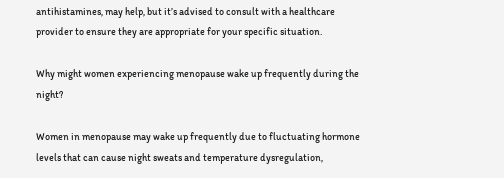antihistamines, may help, but it’s advised to consult with a healthcare provider to ensure they are appropriate for your specific situation.

Why might women experiencing menopause wake up frequently during the night?

Women in menopause may wake up frequently due to fluctuating hormone levels that can cause night sweats and temperature dysregulation,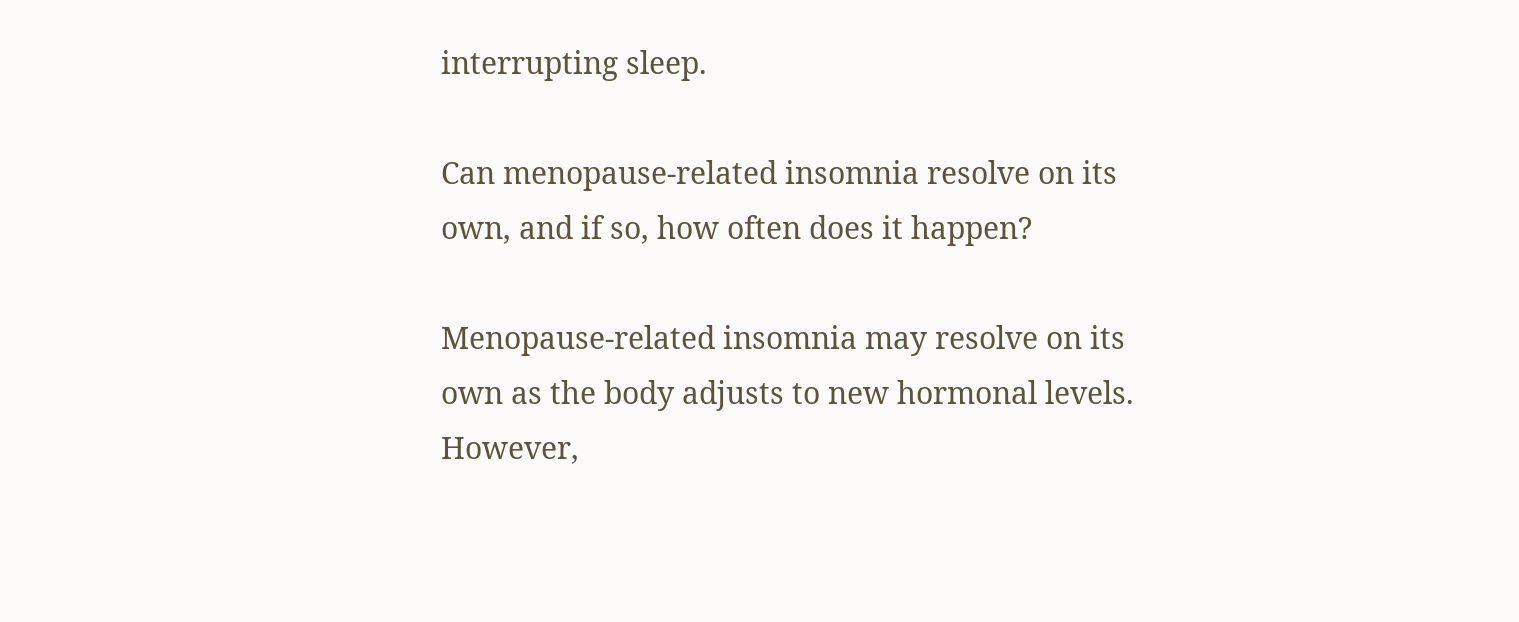interrupting sleep.

Can menopause-related insomnia resolve on its own, and if so, how often does it happen?

Menopause-related insomnia may resolve on its own as the body adjusts to new hormonal levels. However,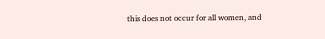this does not occur for all women, and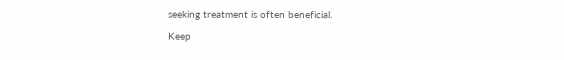seeking treatment is often beneficial.

Keep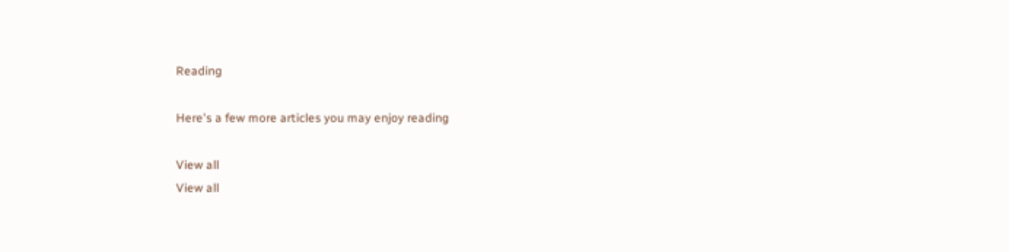Reading

Here's a few more articles you may enjoy reading

View all
View all